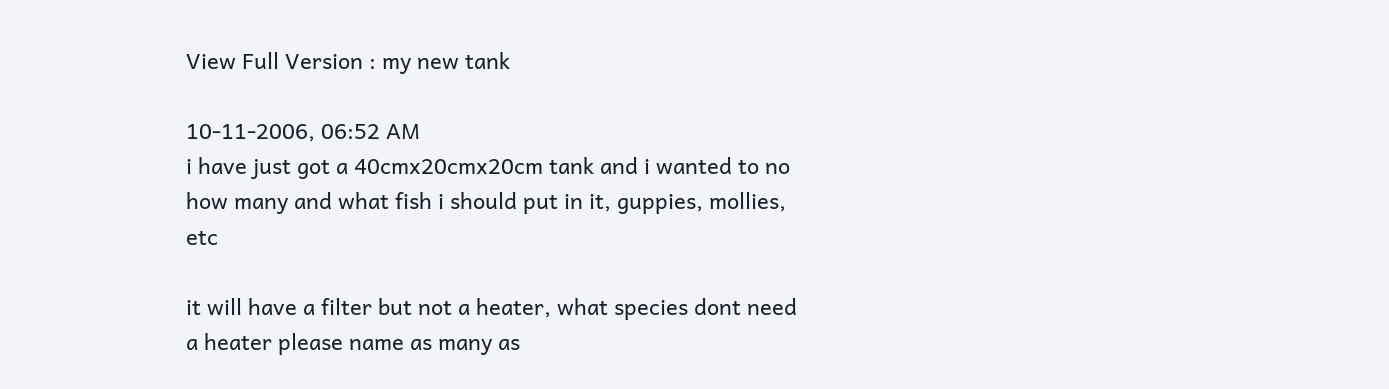View Full Version : my new tank

10-11-2006, 06:52 AM
i have just got a 40cmx20cmx20cm tank and i wanted to no how many and what fish i should put in it, guppies, mollies, etc

it will have a filter but not a heater, what species dont need a heater please name as many as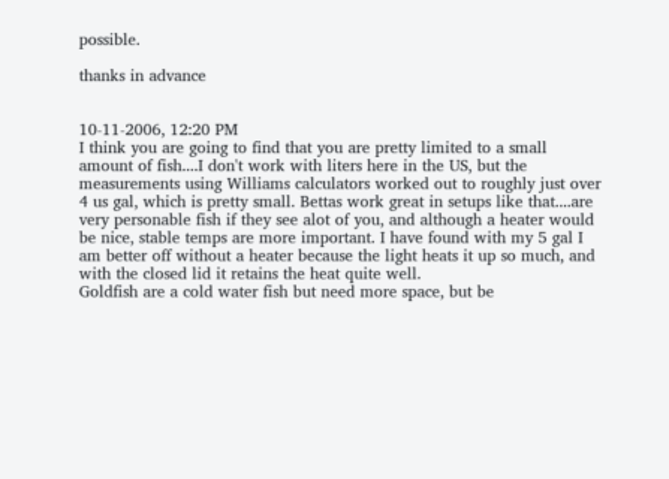possible.

thanks in advance


10-11-2006, 12:20 PM
I think you are going to find that you are pretty limited to a small amount of fish....I don't work with liters here in the US, but the measurements using Williams calculators worked out to roughly just over 4 us gal, which is pretty small. Bettas work great in setups like that....are very personable fish if they see alot of you, and although a heater would be nice, stable temps are more important. I have found with my 5 gal I am better off without a heater because the light heats it up so much, and with the closed lid it retains the heat quite well.
Goldfish are a cold water fish but need more space, but be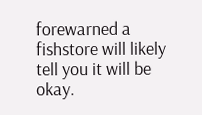forewarned a fishstore will likely tell you it will be okay.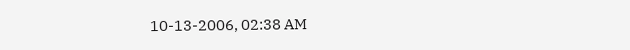10-13-2006, 02:38 AM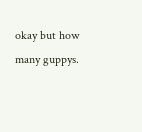okay but how many guppys.